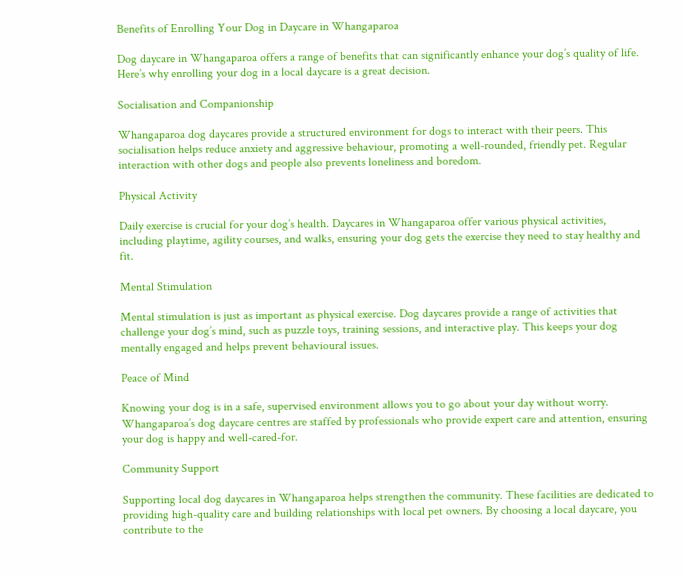Benefits of Enrolling Your Dog in Daycare in Whangaparoa

Dog daycare in Whangaparoa offers a range of benefits that can significantly enhance your dog’s quality of life. Here’s why enrolling your dog in a local daycare is a great decision.

Socialisation and Companionship

Whangaparoa dog daycares provide a structured environment for dogs to interact with their peers. This socialisation helps reduce anxiety and aggressive behaviour, promoting a well-rounded, friendly pet. Regular interaction with other dogs and people also prevents loneliness and boredom.

Physical Activity

Daily exercise is crucial for your dog’s health. Daycares in Whangaparoa offer various physical activities, including playtime, agility courses, and walks, ensuring your dog gets the exercise they need to stay healthy and fit.

Mental Stimulation

Mental stimulation is just as important as physical exercise. Dog daycares provide a range of activities that challenge your dog’s mind, such as puzzle toys, training sessions, and interactive play. This keeps your dog mentally engaged and helps prevent behavioural issues.

Peace of Mind

Knowing your dog is in a safe, supervised environment allows you to go about your day without worry. Whangaparoa’s dog daycare centres are staffed by professionals who provide expert care and attention, ensuring your dog is happy and well-cared-for.

Community Support

Supporting local dog daycares in Whangaparoa helps strengthen the community. These facilities are dedicated to providing high-quality care and building relationships with local pet owners. By choosing a local daycare, you contribute to the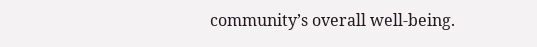community’s overall well-being.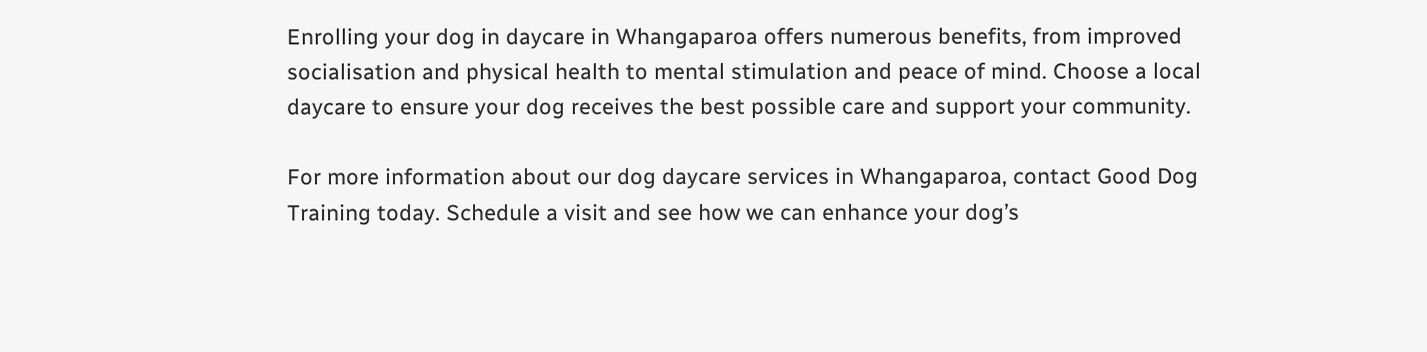Enrolling your dog in daycare in Whangaparoa offers numerous benefits, from improved socialisation and physical health to mental stimulation and peace of mind. Choose a local daycare to ensure your dog receives the best possible care and support your community.

For more information about our dog daycare services in Whangaparoa, contact Good Dog Training today. Schedule a visit and see how we can enhance your dog’s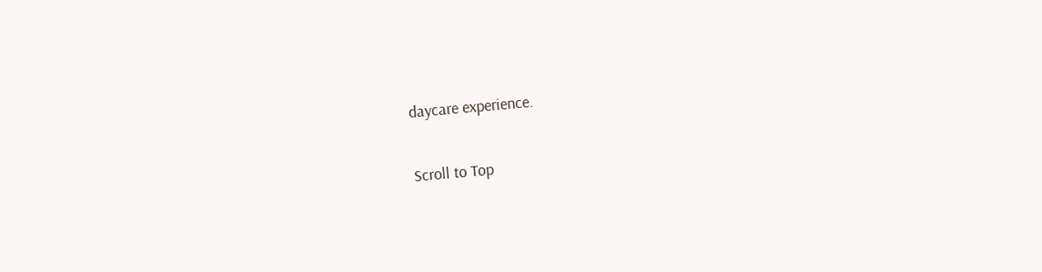daycare experience.

Scroll to Top